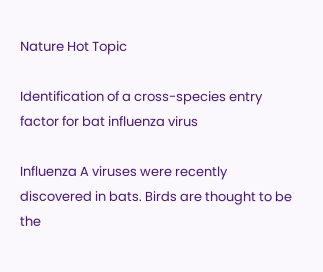Nature Hot Topic

Identification of a cross-species entry factor for bat influenza virus

Influenza A viruses were recently discovered in bats. Birds are thought to be the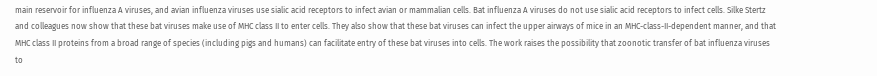main reservoir for influenza A viruses, and avian influenza viruses use sialic acid receptors to infect avian or mammalian cells. Bat influenza A viruses do not use sialic acid receptors to infect cells. Silke Stertz and colleagues now show that these bat viruses make use of MHC class II to enter cells. They also show that these bat viruses can infect the upper airways of mice in an MHC-class-II-dependent manner, and that MHC class II proteins from a broad range of species (including pigs and humans) can facilitate entry of these bat viruses into cells. The work raises the possibility that zoonotic transfer of bat influenza viruses to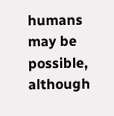humans may be possible, although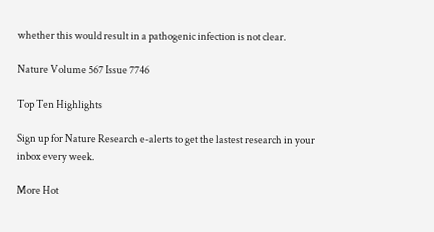whether this would result in a pathogenic infection is not clear.

Nature Volume 567 Issue 7746

Top Ten Highlights

Sign up for Nature Research e-alerts to get the lastest research in your inbox every week.

More Hot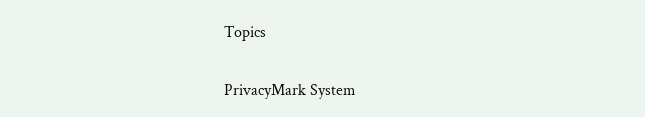Topics

PrivacyMark System